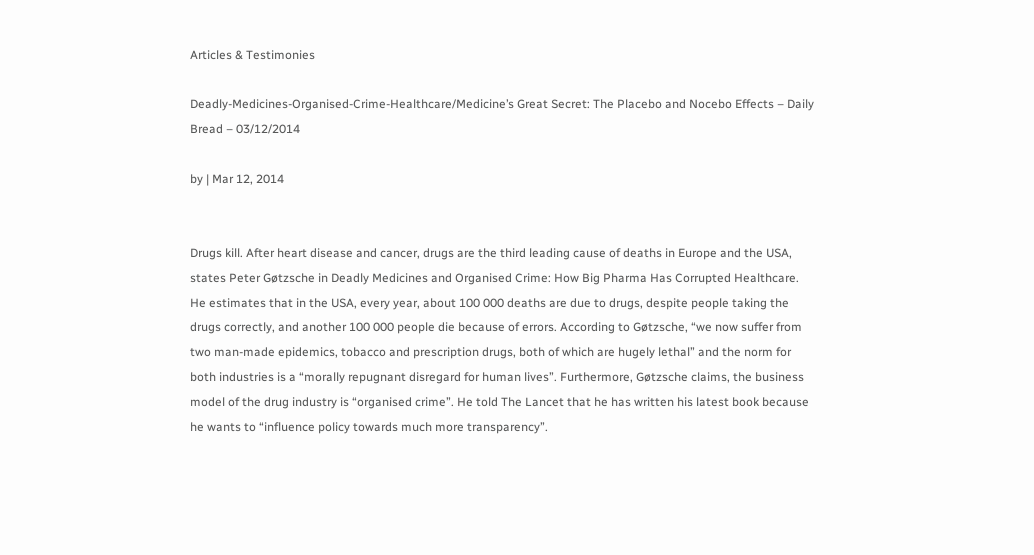Articles & Testimonies

Deadly-Medicines-Organised-Crime-Healthcare/Medicine’s Great Secret: The Placebo and Nocebo Effects – Daily Bread – 03/12/2014

by | Mar 12, 2014


Drugs kill. After heart disease and cancer, drugs are the third leading cause of deaths in Europe and the USA, states Peter Gøtzsche in Deadly Medicines and Organised Crime: How Big Pharma Has Corrupted Healthcare. He estimates that in the USA, every year, about 100 000 deaths are due to drugs, despite people taking the drugs correctly, and another 100 000 people die because of errors. According to Gøtzsche, “we now suffer from two man-made epidemics, tobacco and prescription drugs, both of which are hugely lethal” and the norm for both industries is a “morally repugnant disregard for human lives”. Furthermore, Gøtzsche claims, the business model of the drug industry is “organised crime”. He told The Lancet that he has written his latest book because he wants to “influence policy towards much more transparency”.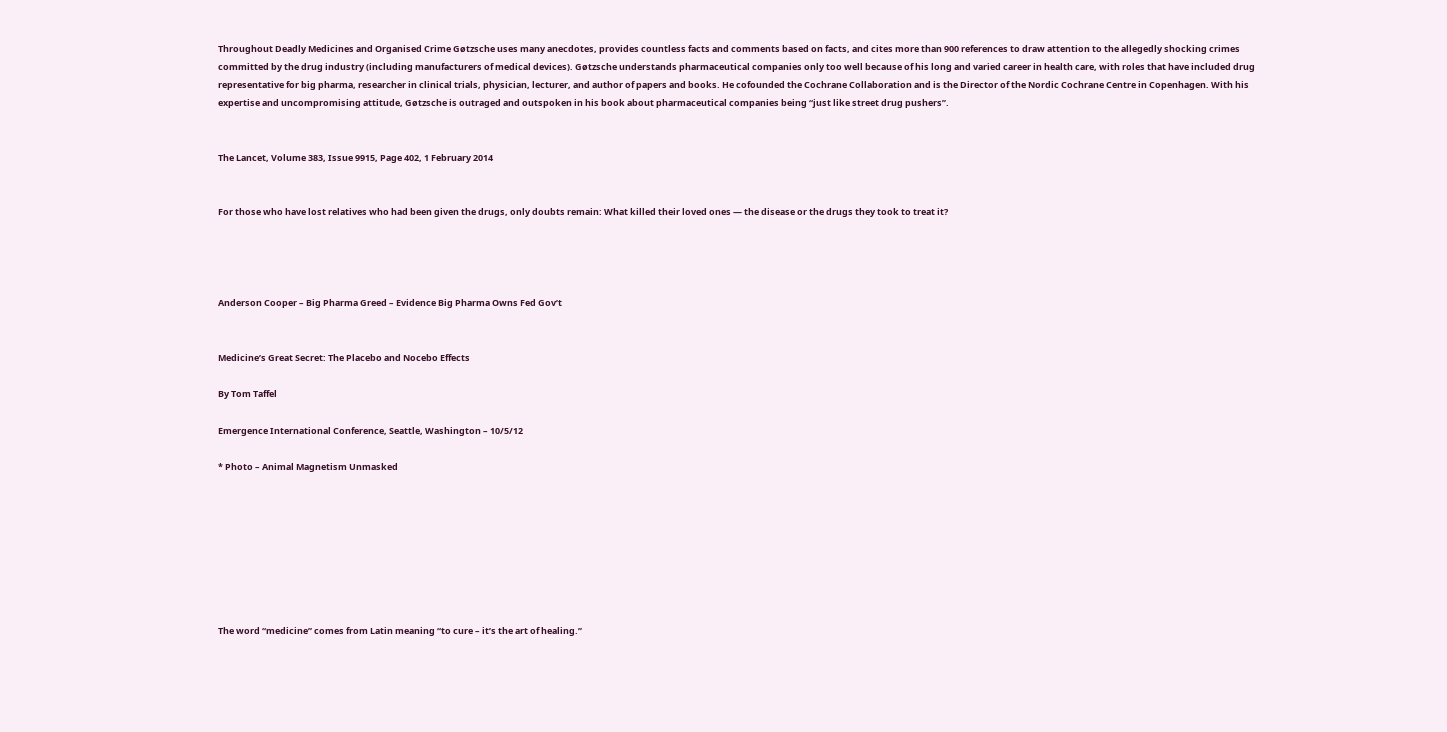Throughout Deadly Medicines and Organised Crime Gøtzsche uses many anecdotes, provides countless facts and comments based on facts, and cites more than 900 references to draw attention to the allegedly shocking crimes committed by the drug industry (including manufacturers of medical devices). Gøtzsche understands pharmaceutical companies only too well because of his long and varied career in health care, with roles that have included drug representative for big pharma, researcher in clinical trials, physician, lecturer, and author of papers and books. He cofounded the Cochrane Collaboration and is the Director of the Nordic Cochrane Centre in Copenhagen. With his expertise and uncompromising attitude, Gøtzsche is outraged and outspoken in his book about pharmaceutical companies being “just like street drug pushers”.


The Lancet, Volume 383, Issue 9915, Page 402, 1 February 2014


For those who have lost relatives who had been given the drugs, only doubts remain: What killed their loved ones — the disease or the drugs they took to treat it?




Anderson Cooper – Big Pharma Greed – Evidence Big Pharma Owns Fed Gov’t


Medicine’s Great Secret: The Placebo and Nocebo Effects

By Tom Taffel

Emergence International Conference, Seattle, Washington – 10/5/12

* Photo – Animal Magnetism Unmasked








The word “medicine” comes from Latin meaning “to cure – it’s the art of healing.”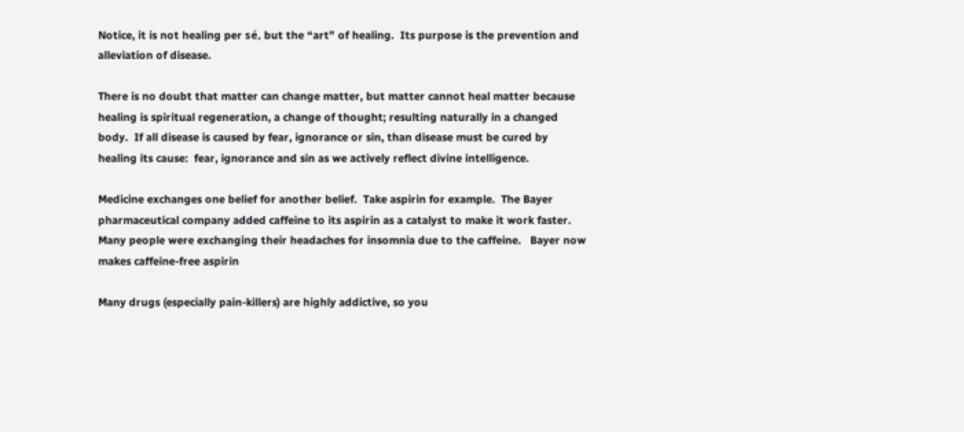Notice, it is not healing per sé, but the “art” of healing.  Its purpose is the prevention and alleviation of disease.

There is no doubt that matter can change matter, but matter cannot heal matter because healing is spiritual regeneration, a change of thought; resulting naturally in a changed body.  If all disease is caused by fear, ignorance or sin, than disease must be cured by healing its cause:  fear, ignorance and sin as we actively reflect divine intelligence.

Medicine exchanges one belief for another belief.  Take aspirin for example.  The Bayer pharmaceutical company added caffeine to its aspirin as a catalyst to make it work faster.  Many people were exchanging their headaches for insomnia due to the caffeine.   Bayer now makes caffeine-free aspirin

Many drugs (especially pain-killers) are highly addictive, so you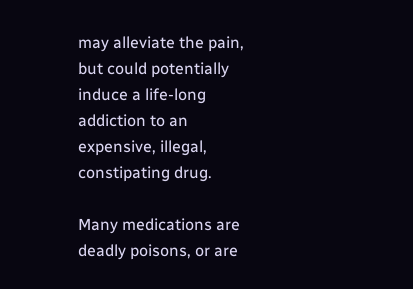may alleviate the pain, but could potentially induce a life-long addiction to an expensive, illegal, constipating drug.

Many medications are deadly poisons, or are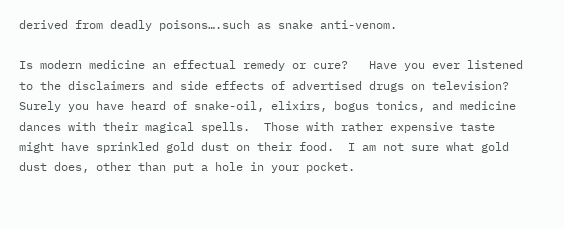derived from deadly poisons….such as snake anti-venom.

Is modern medicine an effectual remedy or cure?   Have you ever listened to the disclaimers and side effects of advertised drugs on television?   Surely you have heard of snake-oil, elixirs, bogus tonics, and medicine dances with their magical spells.  Those with rather expensive taste might have sprinkled gold dust on their food.  I am not sure what gold dust does, other than put a hole in your pocket.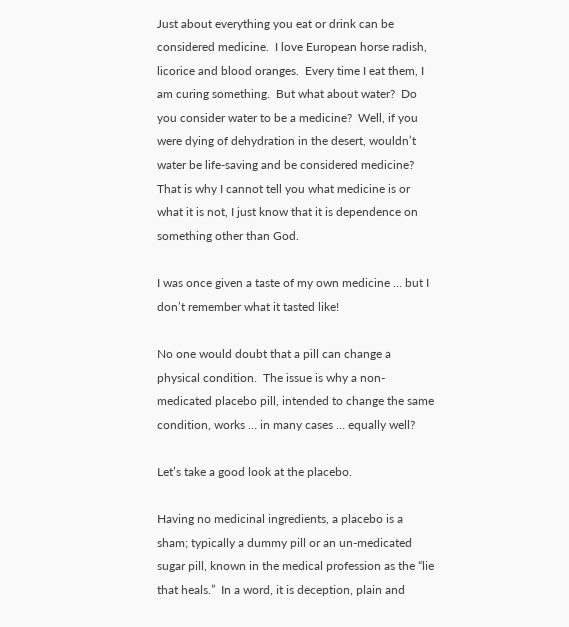Just about everything you eat or drink can be considered medicine.  I love European horse radish, licorice and blood oranges.  Every time I eat them, I am curing something.  But what about water?  Do you consider water to be a medicine?  Well, if you were dying of dehydration in the desert, wouldn’t water be life-saving and be considered medicine?   That is why I cannot tell you what medicine is or what it is not, I just know that it is dependence on something other than God.

I was once given a taste of my own medicine … but I don’t remember what it tasted like!

No one would doubt that a pill can change a physical condition.  The issue is why a non-medicated placebo pill, intended to change the same condition, works … in many cases … equally well?

Let’s take a good look at the placebo.

Having no medicinal ingredients, a placebo is a sham; typically a dummy pill or an un-medicated sugar pill, known in the medical profession as the “lie that heals.”  In a word, it is deception, plain and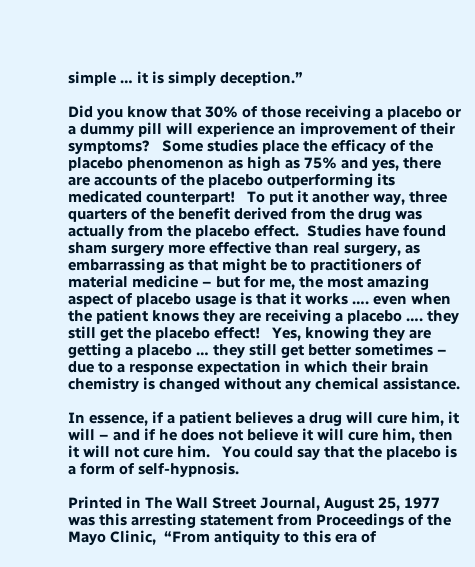simple … it is simply deception.”

Did you know that 30% of those receiving a placebo or a dummy pill will experience an improvement of their symptoms?   Some studies place the efficacy of the placebo phenomenon as high as 75% and yes, there are accounts of the placebo outperforming its medicated counterpart!   To put it another way, three quarters of the benefit derived from the drug was actually from the placebo effect.  Studies have found sham surgery more effective than real surgery, as embarrassing as that might be to practitioners of material medicine – but for me, the most amazing aspect of placebo usage is that it works …. even when the patient knows they are receiving a placebo …. they still get the placebo effect!   Yes, knowing they are getting a placebo … they still get better sometimes –  due to a response expectation in which their brain chemistry is changed without any chemical assistance.

In essence, if a patient believes a drug will cure him, it will – and if he does not believe it will cure him, then it will not cure him.   You could say that the placebo is a form of self-hypnosis.

Printed in The Wall Street Journal, August 25, 1977 was this arresting statement from Proceedings of the Mayo Clinic,  “From antiquity to this era of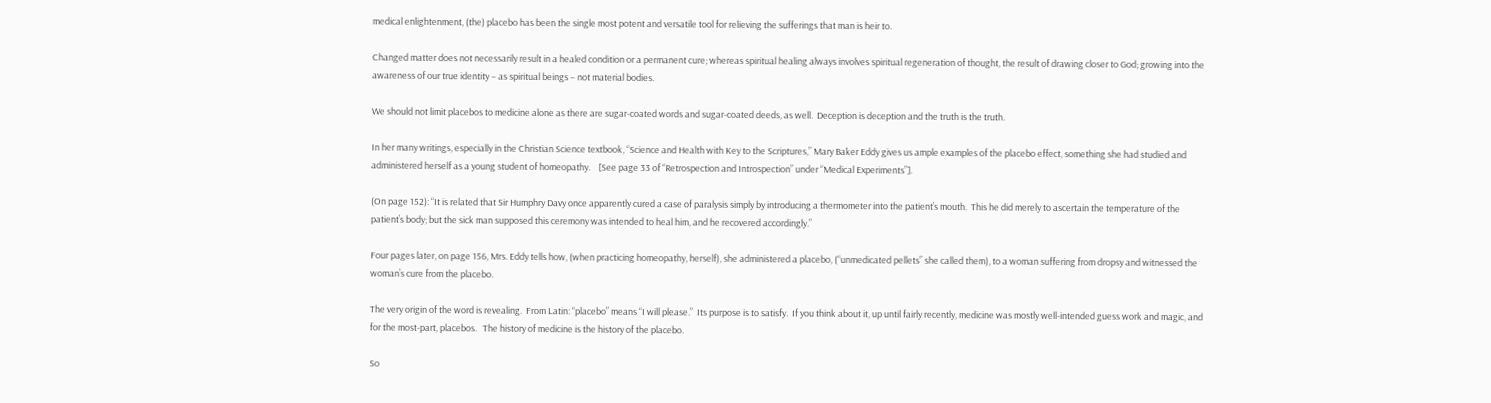medical enlightenment, (the) placebo has been the single most potent and versatile tool for relieving the sufferings that man is heir to.

Changed matter does not necessarily result in a healed condition or a permanent cure; whereas spiritual healing always involves spiritual regeneration of thought, the result of drawing closer to God; growing into the awareness of our true identity – as spiritual beings – not material bodies.

We should not limit placebos to medicine alone as there are sugar-coated words and sugar-coated deeds, as well.  Deception is deception and the truth is the truth.

In her many writings, especially in the Christian Science textbook, “Science and Health with Key to the Scriptures,” Mary Baker Eddy gives us ample examples of the placebo effect, something she had studied and administered herself as a young student of homeopathy.    [See page 33 of “Retrospection and Introspection” under “Medical Experiments”].

(On page 152): “It is related that Sir Humphry Davy once apparently cured a case of paralysis simply by introducing a thermometer into the patient’s mouth.  This he did merely to ascertain the temperature of the patient’s body; but the sick man supposed this ceremony was intended to heal him, and he recovered accordingly.”

Four pages later, on page 156, Mrs. Eddy tells how, (when practicing homeopathy, herself), she administered a placebo, (“unmedicated pellets” she called them), to a woman suffering from dropsy and witnessed the woman’s cure from the placebo.

The very origin of the word is revealing.  From Latin: “placebo” means “I will please.”  Its purpose is to satisfy.  If you think about it, up until fairly recently, medicine was mostly well-intended guess work and magic, and for the most-part, placebos.   The history of medicine is the history of the placebo.

So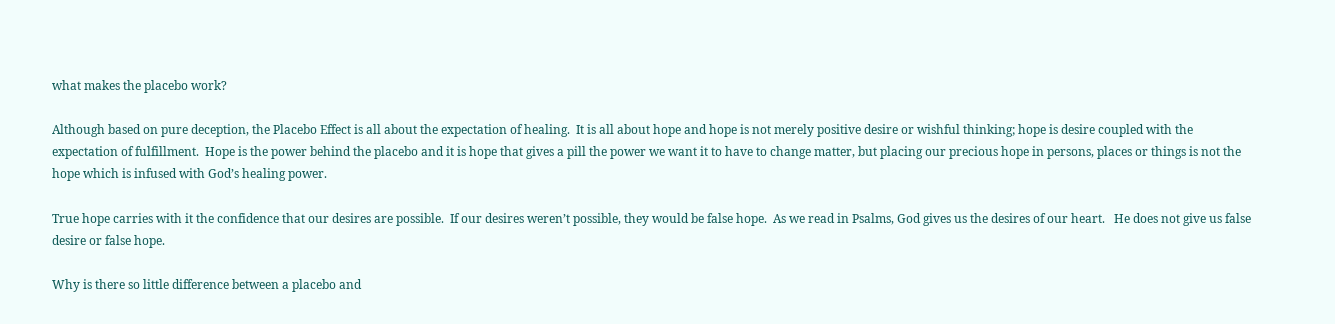what makes the placebo work?

Although based on pure deception, the Placebo Effect is all about the expectation of healing.  It is all about hope and hope is not merely positive desire or wishful thinking; hope is desire coupled with the expectation of fulfillment.  Hope is the power behind the placebo and it is hope that gives a pill the power we want it to have to change matter, but placing our precious hope in persons, places or things is not the hope which is infused with God’s healing power.

True hope carries with it the confidence that our desires are possible.  If our desires weren’t possible, they would be false hope.  As we read in Psalms, God gives us the desires of our heart.   He does not give us false desire or false hope.

Why is there so little difference between a placebo and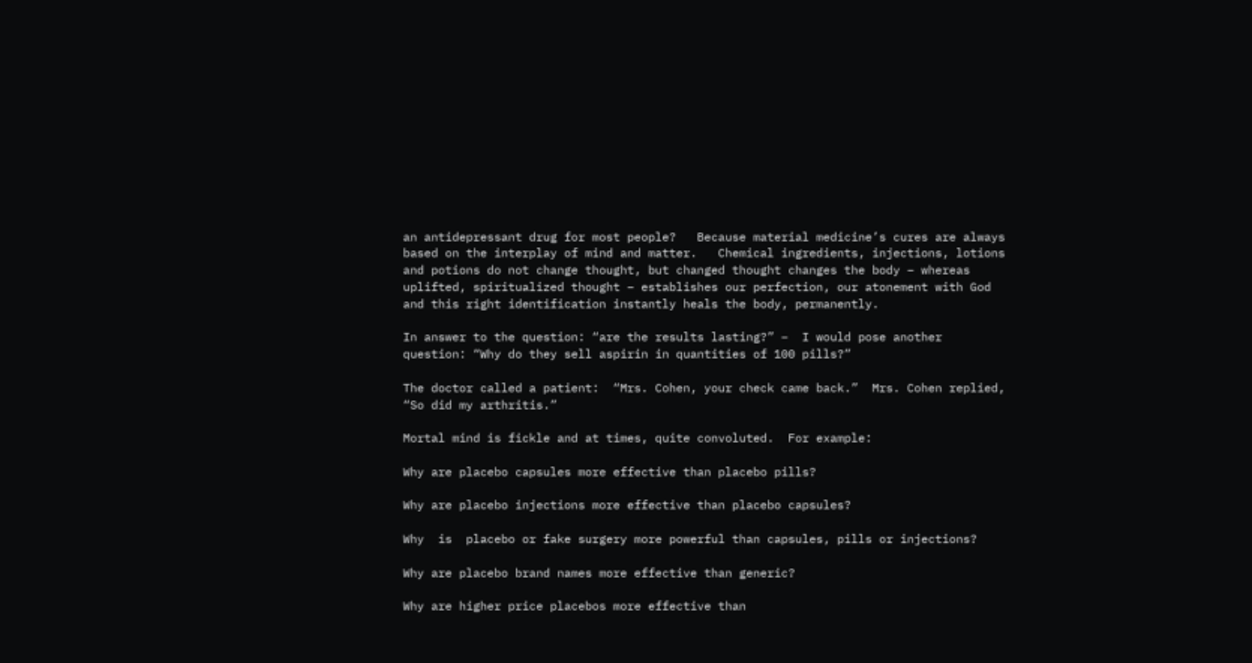an antidepressant drug for most people?   Because material medicine’s cures are always based on the interplay of mind and matter.   Chemical ingredients, injections, lotions and potions do not change thought, but changed thought changes the body – whereas uplifted, spiritualized thought – establishes our perfection, our atonement with God and this right identification instantly heals the body, permanently.

In answer to the question: “are the results lasting?” –  I would pose another question: “Why do they sell aspirin in quantities of 100 pills?”

The doctor called a patient:  “Mrs. Cohen, your check came back.”  Mrs. Cohen replied, “So did my arthritis.”

Mortal mind is fickle and at times, quite convoluted.  For example:

Why are placebo capsules more effective than placebo pills?

Why are placebo injections more effective than placebo capsules?

Why  is  placebo or fake surgery more powerful than capsules, pills or injections?

Why are placebo brand names more effective than generic?

Why are higher price placebos more effective than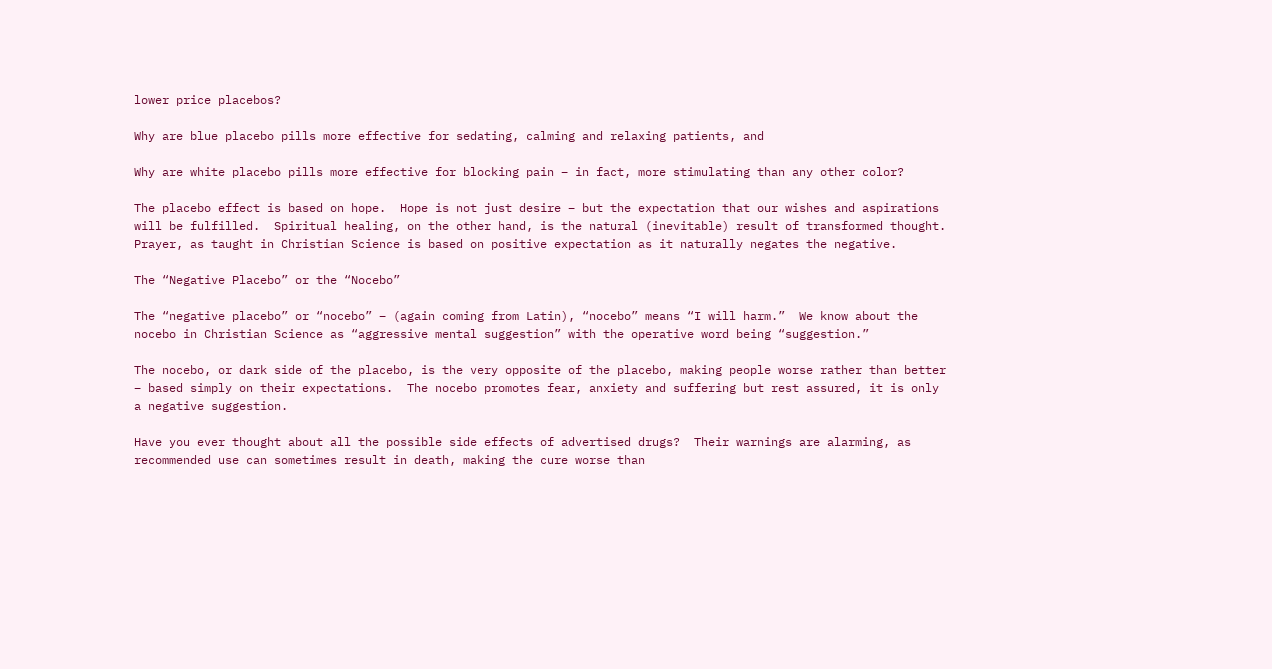lower price placebos?

Why are blue placebo pills more effective for sedating, calming and relaxing patients, and

Why are white placebo pills more effective for blocking pain – in fact, more stimulating than any other color?

The placebo effect is based on hope.  Hope is not just desire – but the expectation that our wishes and aspirations will be fulfilled.  Spiritual healing, on the other hand, is the natural (inevitable) result of transformed thought.   Prayer, as taught in Christian Science is based on positive expectation as it naturally negates the negative.

The “Negative Placebo” or the “Nocebo”

The “negative placebo” or “nocebo” – (again coming from Latin), “nocebo” means “I will harm.”  We know about the nocebo in Christian Science as “aggressive mental suggestion” with the operative word being “suggestion.”

The nocebo, or dark side of the placebo, is the very opposite of the placebo, making people worse rather than better – based simply on their expectations.  The nocebo promotes fear, anxiety and suffering but rest assured, it is only a negative suggestion.

Have you ever thought about all the possible side effects of advertised drugs?  Their warnings are alarming, as recommended use can sometimes result in death, making the cure worse than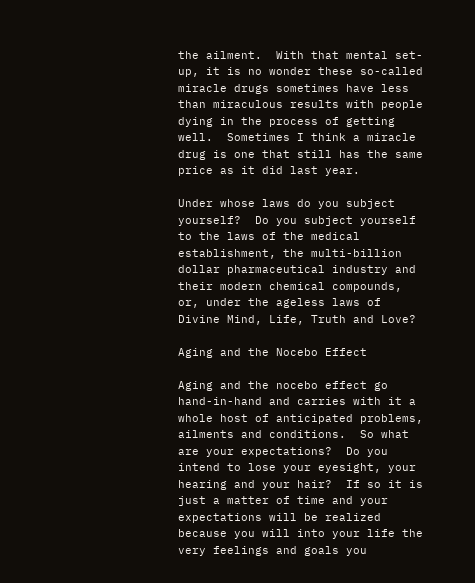the ailment.  With that mental set-up, it is no wonder these so-called miracle drugs sometimes have less than miraculous results with people dying in the process of getting well.  Sometimes I think a miracle drug is one that still has the same price as it did last year.

Under whose laws do you subject yourself?  Do you subject yourself to the laws of the medical establishment, the multi-billion dollar pharmaceutical industry and their modern chemical compounds, or, under the ageless laws of Divine Mind, Life, Truth and Love?

Aging and the Nocebo Effect

Aging and the nocebo effect go hand-in-hand and carries with it a whole host of anticipated problems, ailments and conditions.  So what are your expectations?  Do you intend to lose your eyesight, your hearing and your hair?  If so it is just a matter of time and your expectations will be realized because you will into your life the very feelings and goals you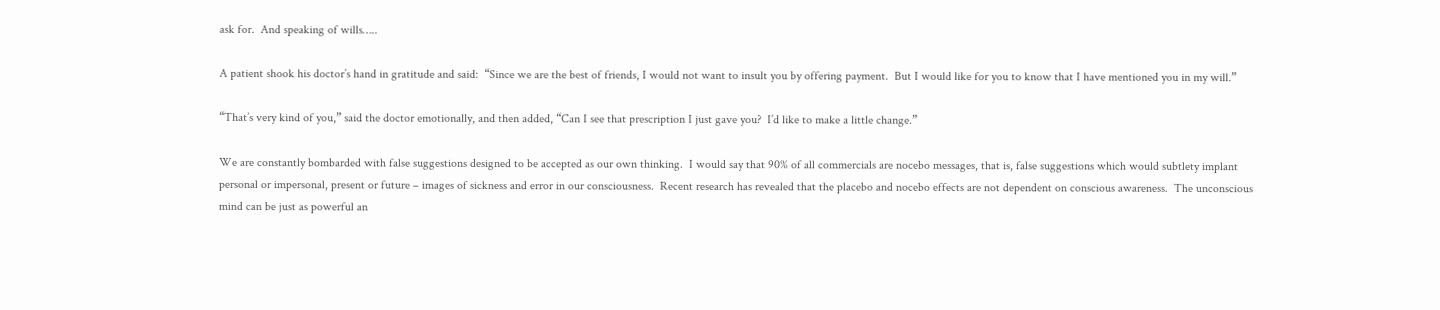ask for.  And speaking of wills…..

A patient shook his doctor’s hand in gratitude and said:  “Since we are the best of friends, I would not want to insult you by offering payment.  But I would like for you to know that I have mentioned you in my will.”

“That’s very kind of you,” said the doctor emotionally, and then added, “Can I see that prescription I just gave you?  I’d like to make a little change.”

We are constantly bombarded with false suggestions designed to be accepted as our own thinking.  I would say that 90% of all commercials are nocebo messages, that is, false suggestions which would subtlety implant personal or impersonal, present or future – images of sickness and error in our consciousness.  Recent research has revealed that the placebo and nocebo effects are not dependent on conscious awareness.  The unconscious mind can be just as powerful an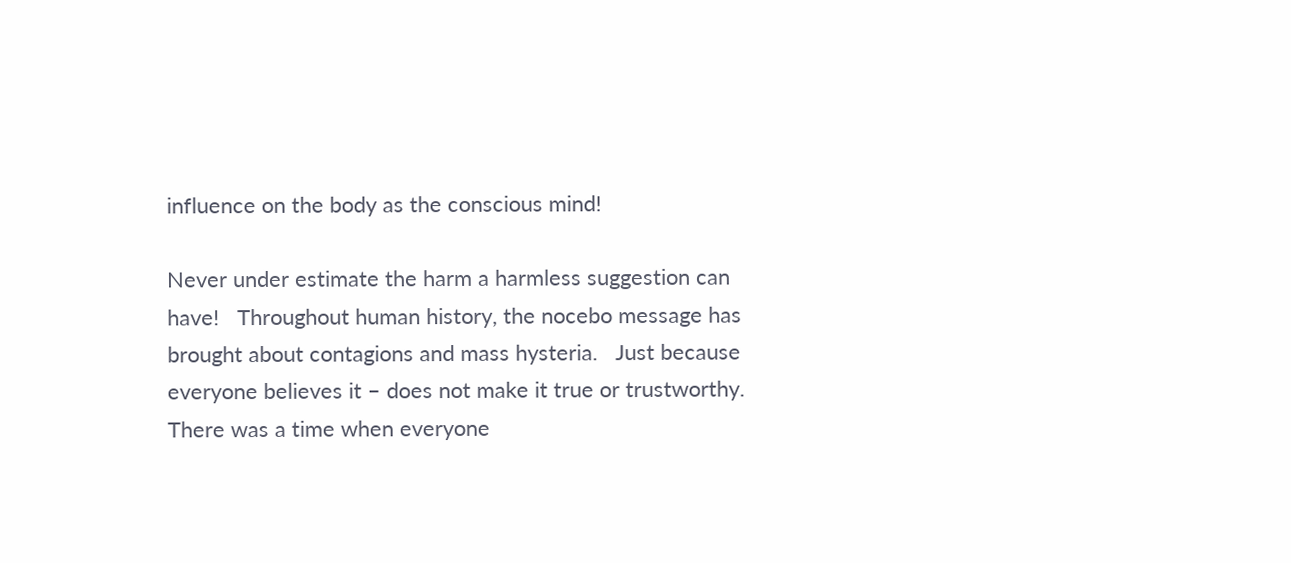influence on the body as the conscious mind!

Never under estimate the harm a harmless suggestion can have!   Throughout human history, the nocebo message has brought about contagions and mass hysteria.   Just because everyone believes it – does not make it true or trustworthy.   There was a time when everyone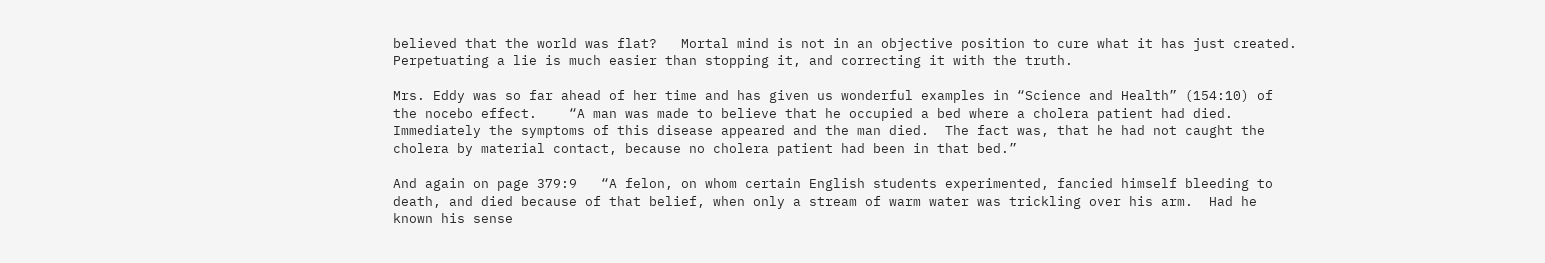believed that the world was flat?   Mortal mind is not in an objective position to cure what it has just created.  Perpetuating a lie is much easier than stopping it, and correcting it with the truth.

Mrs. Eddy was so far ahead of her time and has given us wonderful examples in “Science and Health” (154:10) of the nocebo effect.    “A man was made to believe that he occupied a bed where a cholera patient had died.  Immediately the symptoms of this disease appeared and the man died.  The fact was, that he had not caught the cholera by material contact, because no cholera patient had been in that bed.”

And again on page 379:9   “A felon, on whom certain English students experimented, fancied himself bleeding to death, and died because of that belief, when only a stream of warm water was trickling over his arm.  Had he known his sense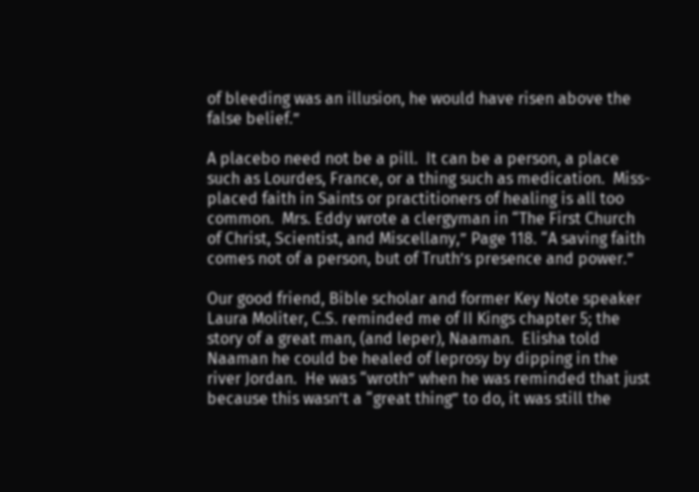of bleeding was an illusion, he would have risen above the false belief.”

A placebo need not be a pill.  It can be a person, a place such as Lourdes, France, or a thing such as medication.  Miss-placed faith in Saints or practitioners of healing is all too common.  Mrs. Eddy wrote a clergyman in “The First Church of Christ, Scientist, and Miscellany,” Page 118. “A saving faith comes not of a person, but of Truth’s presence and power.”

Our good friend, Bible scholar and former Key Note speaker Laura Moliter, C.S. reminded me of II Kings chapter 5; the story of a great man, (and leper), Naaman.  Elisha told Naaman he could be healed of leprosy by dipping in the river Jordan.  He was “wroth” when he was reminded that just because this wasn’t a “great thing” to do, it was still the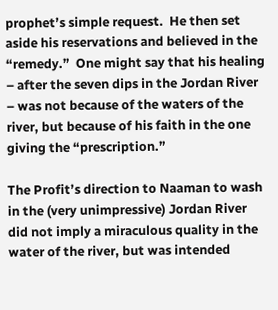prophet’s simple request.  He then set aside his reservations and believed in the “remedy.”  One might say that his healing – after the seven dips in the Jordan River – was not because of the waters of the river, but because of his faith in the one giving the “prescription.”

The Profit’s direction to Naaman to wash in the (very unimpressive) Jordan River did not imply a miraculous quality in the water of the river, but was intended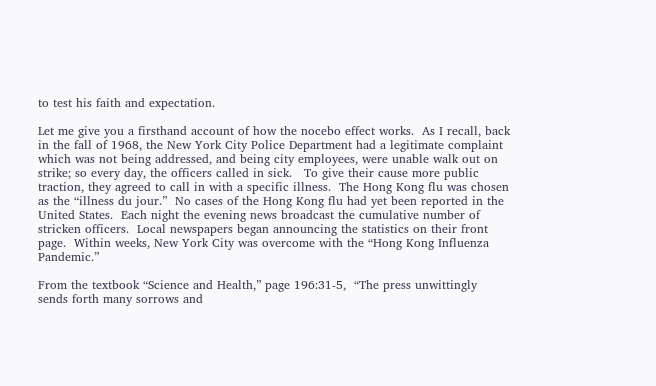to test his faith and expectation.

Let me give you a firsthand account of how the nocebo effect works.  As I recall, back in the fall of 1968, the New York City Police Department had a legitimate complaint which was not being addressed, and being city employees, were unable walk out on strike; so every day, the officers called in sick.   To give their cause more public traction, they agreed to call in with a specific illness.  The Hong Kong flu was chosen as the “illness du jour.”  No cases of the Hong Kong flu had yet been reported in the United States.  Each night the evening news broadcast the cumulative number of stricken officers.  Local newspapers began announcing the statistics on their front page.  Within weeks, New York City was overcome with the “Hong Kong Influenza Pandemic.”

From the textbook “Science and Health,” page 196:31-5,  “The press unwittingly sends forth many sorrows and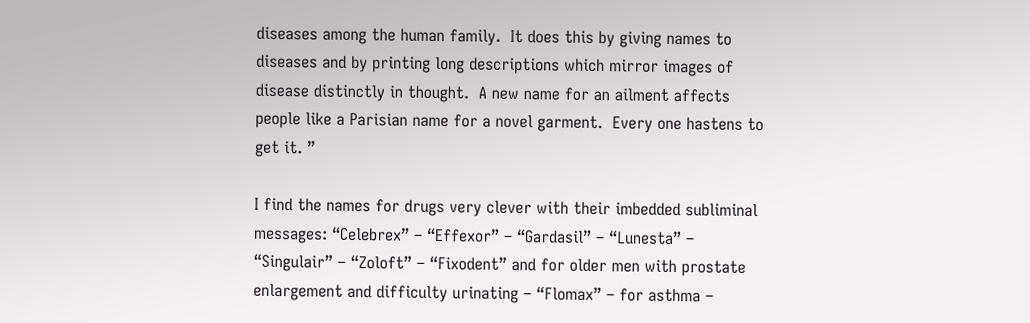diseases among the human family.  It does this by giving names to diseases and by printing long descriptions which mirror images of disease distinctly in thought.  A new name for an ailment affects people like a Parisian name for a novel garment.  Every one hastens to get it. ”

I find the names for drugs very clever with their imbedded subliminal messages: “Celebrex” – “Effexor” – “Gardasil” – “Lunesta” – “Singulair” – “Zoloft” – “Fixodent” and for older men with prostate enlargement and difficulty urinating – “Flomax” – for asthma –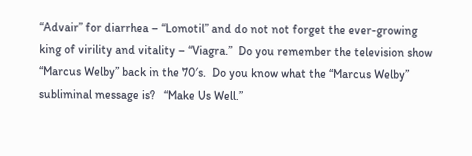“Advair” for diarrhea – “Lomotil” and do not not forget the ever-growing king of virility and vitality – “Viagra.”  Do you remember the television show “Marcus Welby” back in the 70′s.  Do you know what the “Marcus Welby” subliminal message is?   “Make Us Well.”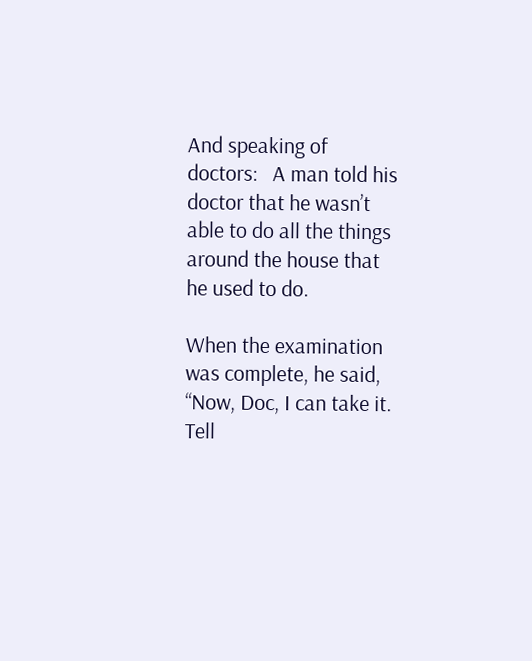And speaking of doctors:   A man told his doctor that he wasn’t able to do all the things around the house that he used to do.

When the examination was complete, he said, “Now, Doc, I can take it.  Tell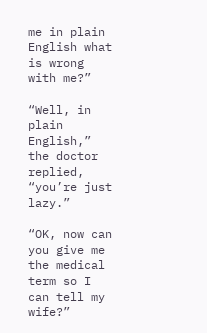me in plain English what is wrong with me?”

“Well, in plain English,” the doctor replied, “you’re just lazy.”

“OK, now can you give me the medical term so I can tell my wife?”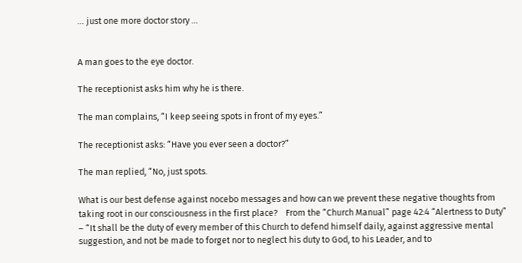… just one more doctor story …


A man goes to the eye doctor.

The receptionist asks him why he is there.

The man complains, “I keep seeing spots in front of my eyes.”

The receptionist asks: “Have you ever seen a doctor?”

The man replied, “No, just spots.

What is our best defense against nocebo messages and how can we prevent these negative thoughts from taking root in our consciousness in the first place?    From the “Church Manual” page 42:4 “Alertness to Duty” – “It shall be the duty of every member of this Church to defend himself daily, against aggressive mental suggestion, and not be made to forget nor to neglect his duty to God, to his Leader, and to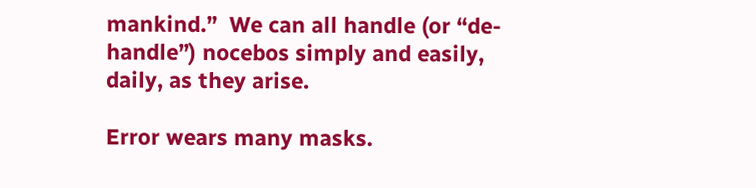mankind.”  We can all handle (or “de-handle”) nocebos simply and easily, daily, as they arise.

Error wears many masks.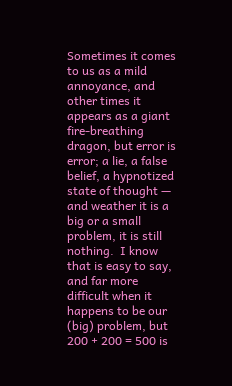Sometimes it comes to us as a mild annoyance, and other times it appears as a giant fire-breathing dragon, but error is error; a lie, a false belief, a hypnotized state of thought — and weather it is a big or a small problem, it is still nothing.  I know that is easy to say, and far more difficult when it happens to be our (big) problem, but 200 + 200 = 500 is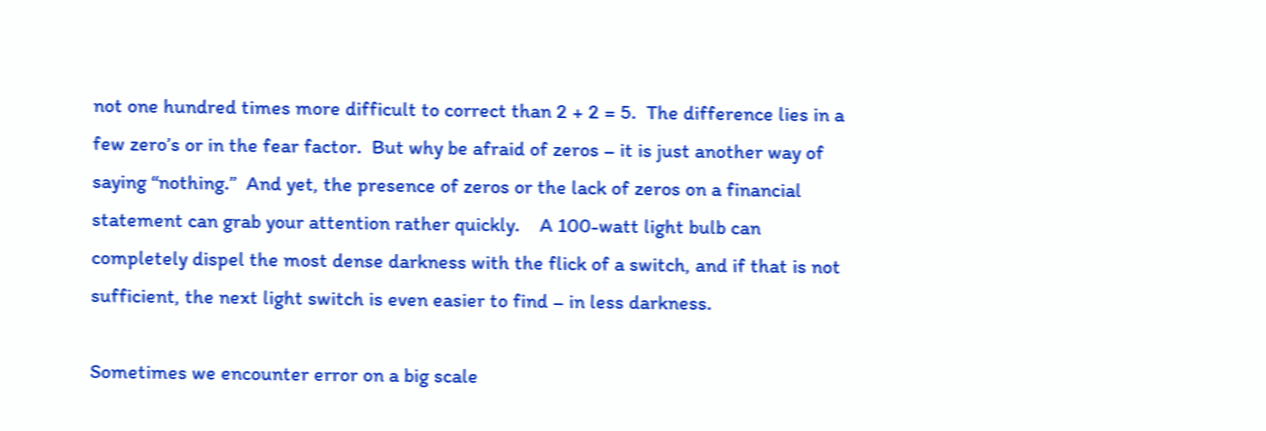not one hundred times more difficult to correct than 2 + 2 = 5.  The difference lies in a few zero’s or in the fear factor.  But why be afraid of zeros – it is just another way of saying “nothing.”  And yet, the presence of zeros or the lack of zeros on a financial statement can grab your attention rather quickly.    A 100-watt light bulb can completely dispel the most dense darkness with the flick of a switch, and if that is not sufficient, the next light switch is even easier to find – in less darkness.

Sometimes we encounter error on a big scale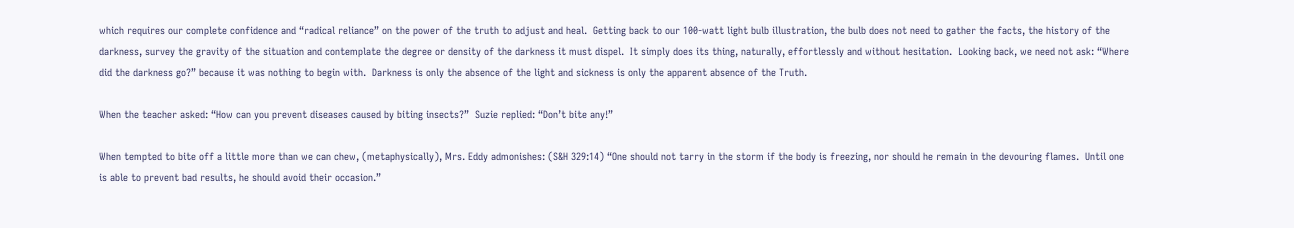which requires our complete confidence and “radical reliance” on the power of the truth to adjust and heal.  Getting back to our 100-watt light bulb illustration, the bulb does not need to gather the facts, the history of the darkness, survey the gravity of the situation and contemplate the degree or density of the darkness it must dispel.  It simply does its thing, naturally, effortlessly and without hesitation.  Looking back, we need not ask: “Where did the darkness go?” because it was nothing to begin with.  Darkness is only the absence of the light and sickness is only the apparent absence of the Truth.

When the teacher asked: “How can you prevent diseases caused by biting insects?”  Suzie replied: “Don’t bite any!”

When tempted to bite off a little more than we can chew, (metaphysically), Mrs. Eddy admonishes: (S&H 329:14) “One should not tarry in the storm if the body is freezing, nor should he remain in the devouring flames.  Until one is able to prevent bad results, he should avoid their occasion.”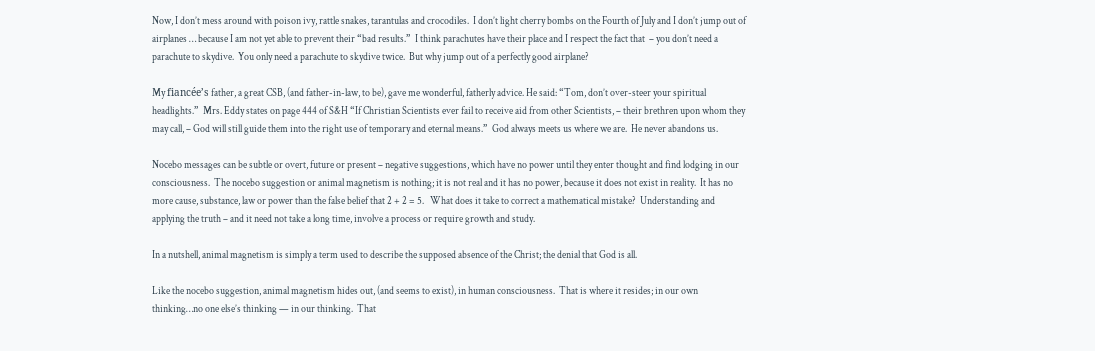Now, I don’t mess around with poison ivy, rattle snakes, tarantulas and crocodiles.  I don’t light cherry bombs on the Fourth of July and I don’t jump out of airplanes … because I am not yet able to prevent their “bad results.”  I think parachutes have their place and I respect the fact that  – you don’t need a parachute to skydive.  You only need a parachute to skydive twice.  But why jump out of a perfectly good airplane?

My fiancée’s father, a great CSB, (and father-in-law, to be), gave me wonderful, fatherly advice. He said: “Tom, don’t over-steer your spiritual headlights.”  Mrs. Eddy states on page 444 of S&H “If Christian Scientists ever fail to receive aid from other Scientists, – their brethren upon whom they may call, – God will still guide them into the right use of temporary and eternal means.”  God always meets us where we are.  He never abandons us.

Nocebo messages can be subtle or overt, future or present – negative suggestions, which have no power until they enter thought and find lodging in our consciousness.  The nocebo suggestion or animal magnetism is nothing; it is not real and it has no power, because it does not exist in reality.  It has no more cause, substance, law or power than the false belief that 2 + 2 = 5.   What does it take to correct a mathematical mistake?  Understanding and applying the truth – and it need not take a long time, involve a process or require growth and study.

In a nutshell, animal magnetism is simply a term used to describe the supposed absence of the Christ; the denial that God is all.

Like the nocebo suggestion, animal magnetism hides out, (and seems to exist), in human consciousness.  That is where it resides; in our own thinking…no one else’s thinking — in our thinking.  That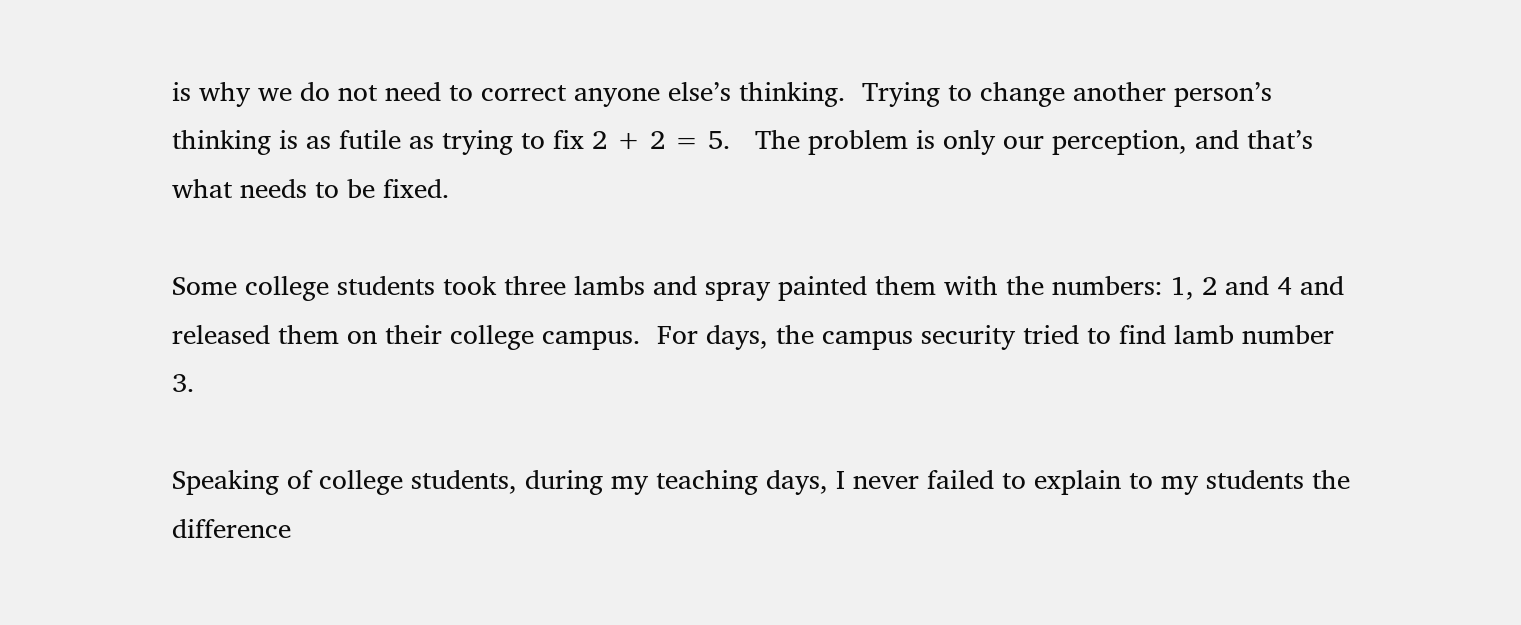is why we do not need to correct anyone else’s thinking.  Trying to change another person’s thinking is as futile as trying to fix 2 + 2 = 5.   The problem is only our perception, and that’s what needs to be fixed.

Some college students took three lambs and spray painted them with the numbers: 1, 2 and 4 and released them on their college campus.  For days, the campus security tried to find lamb number 3.

Speaking of college students, during my teaching days, I never failed to explain to my students the difference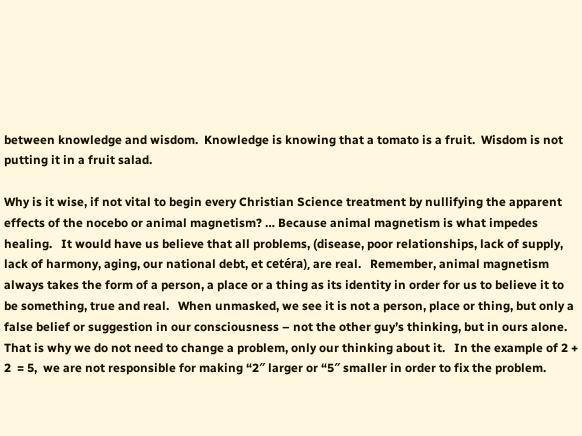between knowledge and wisdom.  Knowledge is knowing that a tomato is a fruit.  Wisdom is not putting it in a fruit salad.

Why is it wise, if not vital to begin every Christian Science treatment by nullifying the apparent effects of the nocebo or animal magnetism? … Because animal magnetism is what impedes healing.   It would have us believe that all problems, (disease, poor relationships, lack of supply, lack of harmony, aging, our national debt, et cetéra), are real.   Remember, animal magnetism always takes the form of a person, a place or a thing as its identity in order for us to believe it to be something, true and real.   When unmasked, we see it is not a person, place or thing, but only a false belief or suggestion in our consciousness – not the other guy’s thinking, but in ours alone.   That is why we do not need to change a problem, only our thinking about it.   In the example of 2 + 2  = 5,  we are not responsible for making “2″ larger or “5″ smaller in order to fix the problem.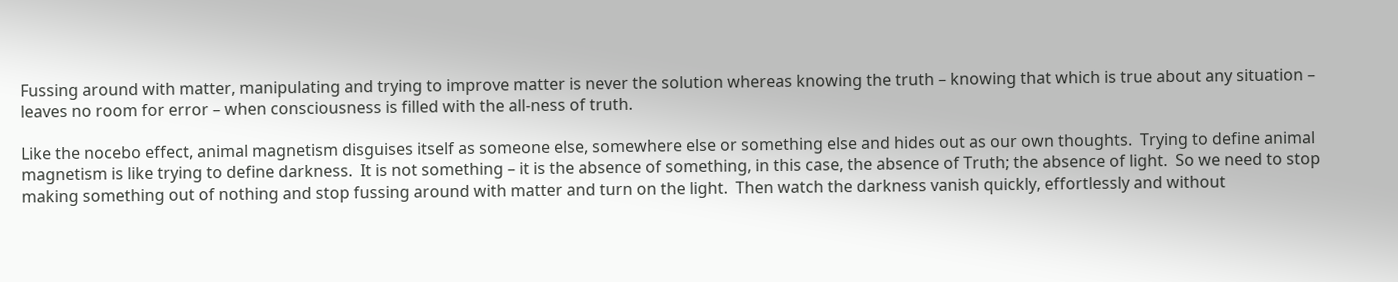Fussing around with matter, manipulating and trying to improve matter is never the solution whereas knowing the truth – knowing that which is true about any situation – leaves no room for error – when consciousness is filled with the all-ness of truth.

Like the nocebo effect, animal magnetism disguises itself as someone else, somewhere else or something else and hides out as our own thoughts.  Trying to define animal magnetism is like trying to define darkness.  It is not something – it is the absence of something, in this case, the absence of Truth; the absence of light.  So we need to stop making something out of nothing and stop fussing around with matter and turn on the light.  Then watch the darkness vanish quickly, effortlessly and without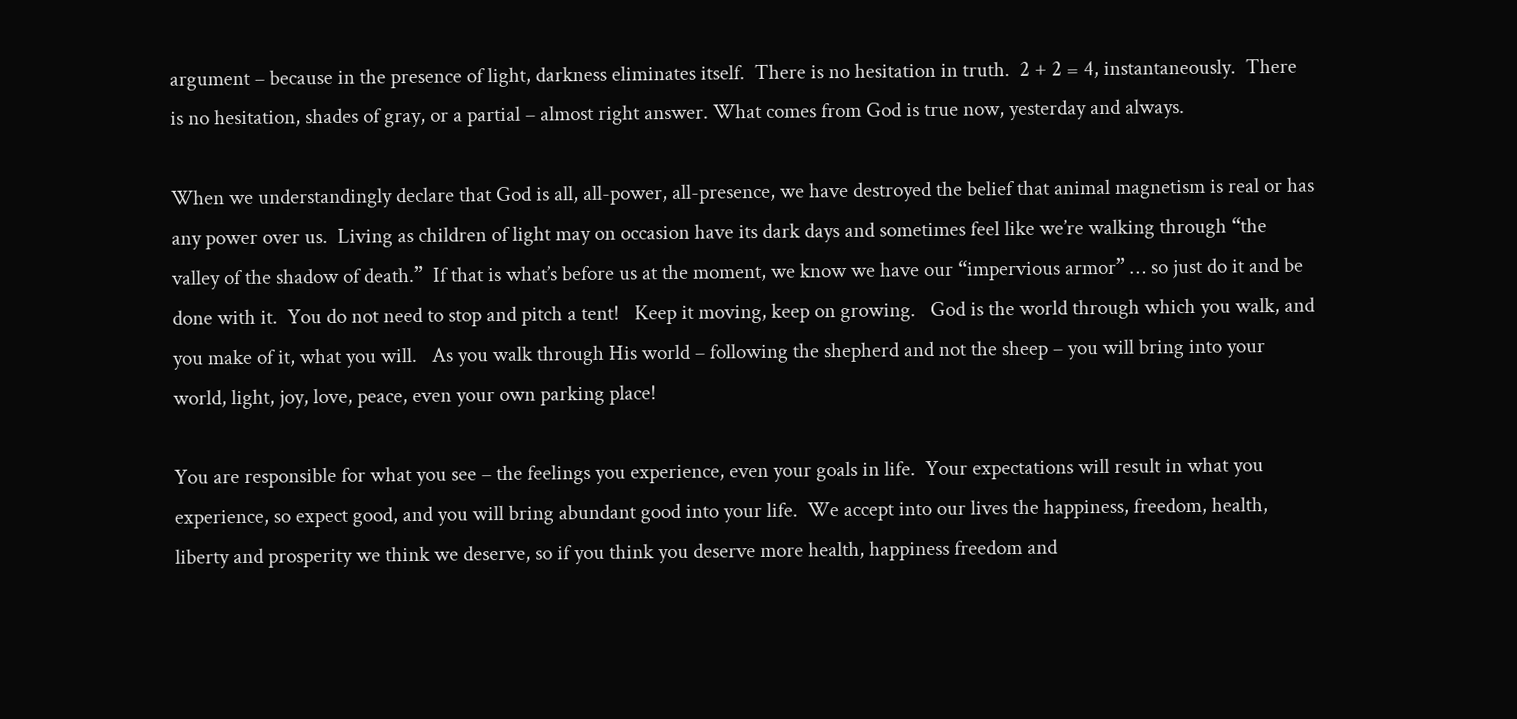argument – because in the presence of light, darkness eliminates itself.  There is no hesitation in truth.  2 + 2 = 4, instantaneously.  There is no hesitation, shades of gray, or a partial – almost right answer. What comes from God is true now, yesterday and always.

When we understandingly declare that God is all, all-power, all-presence, we have destroyed the belief that animal magnetism is real or has any power over us.  Living as children of light may on occasion have its dark days and sometimes feel like we’re walking through “the valley of the shadow of death.”  If that is what’s before us at the moment, we know we have our “impervious armor” … so just do it and be done with it.  You do not need to stop and pitch a tent!   Keep it moving, keep on growing.   God is the world through which you walk, and you make of it, what you will.   As you walk through His world – following the shepherd and not the sheep – you will bring into your world, light, joy, love, peace, even your own parking place!

You are responsible for what you see – the feelings you experience, even your goals in life.  Your expectations will result in what you experience, so expect good, and you will bring abundant good into your life.  We accept into our lives the happiness, freedom, health, liberty and prosperity we think we deserve, so if you think you deserve more health, happiness freedom and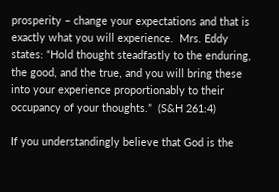prosperity – change your expectations and that is exactly what you will experience.  Mrs. Eddy states: “Hold thought steadfastly to the enduring, the good, and the true, and you will bring these into your experience proportionably to their occupancy of your thoughts.”  (S&H 261:4)

If you understandingly believe that God is the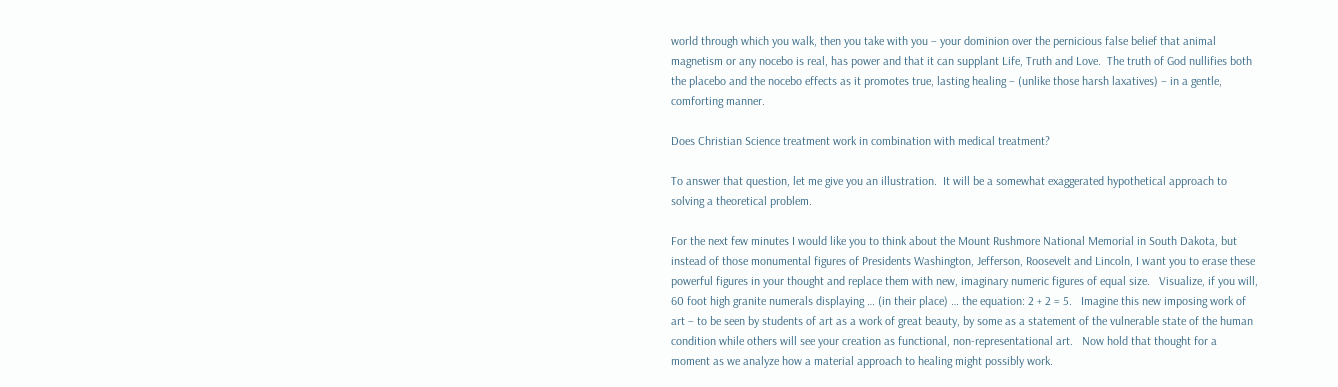world through which you walk, then you take with you – your dominion over the pernicious false belief that animal magnetism or any nocebo is real, has power and that it can supplant Life, Truth and Love.  The truth of God nullifies both the placebo and the nocebo effects as it promotes true, lasting healing – (unlike those harsh laxatives) – in a gentle, comforting manner.

Does Christian Science treatment work in combination with medical treatment?

To answer that question, let me give you an illustration.  It will be a somewhat exaggerated hypothetical approach to solving a theoretical problem.

For the next few minutes I would like you to think about the Mount Rushmore National Memorial in South Dakota, but instead of those monumental figures of Presidents Washington, Jefferson, Roosevelt and Lincoln, I want you to erase these powerful figures in your thought and replace them with new, imaginary numeric figures of equal size.   Visualize, if you will, 60 foot high granite numerals displaying … (in their place) … the equation: 2 + 2 = 5.   Imagine this new imposing work of art – to be seen by students of art as a work of great beauty, by some as a statement of the vulnerable state of the human condition while others will see your creation as functional, non-representational art.   Now hold that thought for a moment as we analyze how a material approach to healing might possibly work.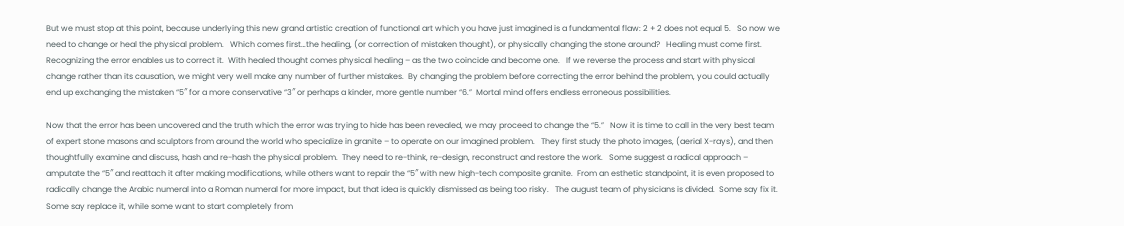But we must stop at this point, because underlying this new grand artistic creation of functional art which you have just imagined is a fundamental flaw: 2 + 2 does not equal 5.   So now we need to change or heal the physical problem.   Which comes first…the healing, (or correction of mistaken thought), or physically changing the stone around?   Healing must come first.   Recognizing the error enables us to correct it.  With healed thought comes physical healing – as the two coincide and become one.   If we reverse the process and start with physical change rather than its causation, we might very well make any number of further mistakes.  By changing the problem before correcting the error behind the problem, you could actually end up exchanging the mistaken “5″ for a more conservative “3″ or perhaps a kinder, more gentle number “6.”  Mortal mind offers endless erroneous possibilities.

Now that the error has been uncovered and the truth which the error was trying to hide has been revealed, we may proceed to change the “5.”   Now it is time to call in the very best team of expert stone masons and sculptors from around the world who specialize in granite – to operate on our imagined problem.   They first study the photo images, (aerial X-rays), and then thoughtfully examine and discuss, hash and re-hash the physical problem.  They need to re-think, re-design, reconstruct and restore the work.   Some suggest a radical approach – amputate the “5″ and reattach it after making modifications, while others want to repair the “5″ with new high-tech composite granite.  From an esthetic standpoint, it is even proposed to radically change the Arabic numeral into a Roman numeral for more impact, but that idea is quickly dismissed as being too risky.   The august team of physicians is divided.  Some say fix it.  Some say replace it, while some want to start completely from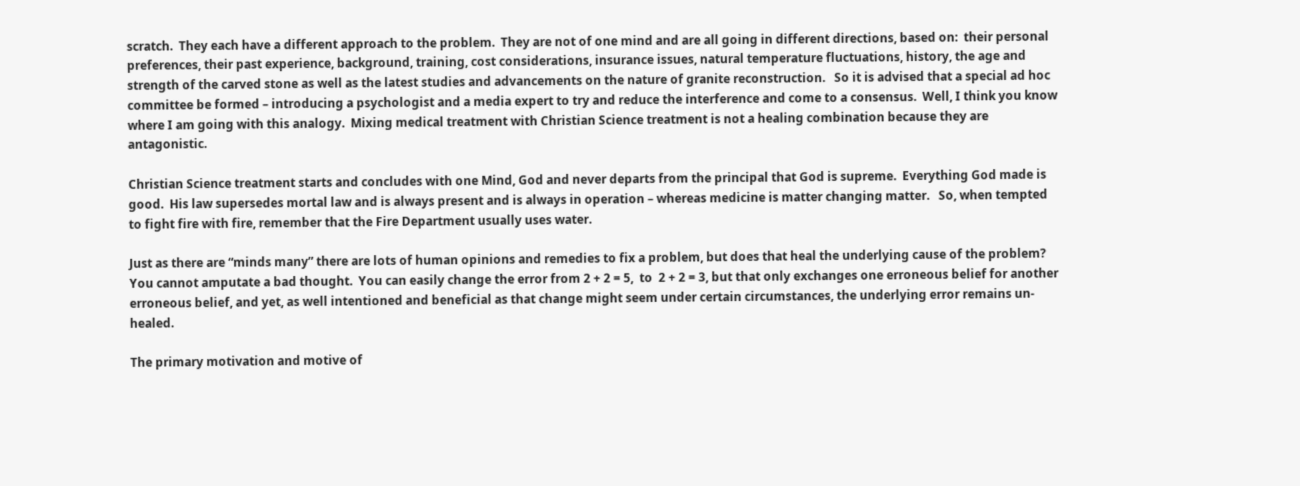scratch.  They each have a different approach to the problem.  They are not of one mind and are all going in different directions, based on:  their personal preferences, their past experience, background, training, cost considerations, insurance issues, natural temperature fluctuations, history, the age and strength of the carved stone as well as the latest studies and advancements on the nature of granite reconstruction.   So it is advised that a special ad hoc committee be formed – introducing a psychologist and a media expert to try and reduce the interference and come to a consensus.  Well, I think you know where I am going with this analogy.  Mixing medical treatment with Christian Science treatment is not a healing combination because they are antagonistic.

Christian Science treatment starts and concludes with one Mind, God and never departs from the principal that God is supreme.  Everything God made is good.  His law supersedes mortal law and is always present and is always in operation – whereas medicine is matter changing matter.   So, when tempted to fight fire with fire, remember that the Fire Department usually uses water.

Just as there are “minds many” there are lots of human opinions and remedies to fix a problem, but does that heal the underlying cause of the problem?  You cannot amputate a bad thought.  You can easily change the error from 2 + 2 = 5,  to  2 + 2 = 3, but that only exchanges one erroneous belief for another erroneous belief, and yet, as well intentioned and beneficial as that change might seem under certain circumstances, the underlying error remains un-healed.

The primary motivation and motive of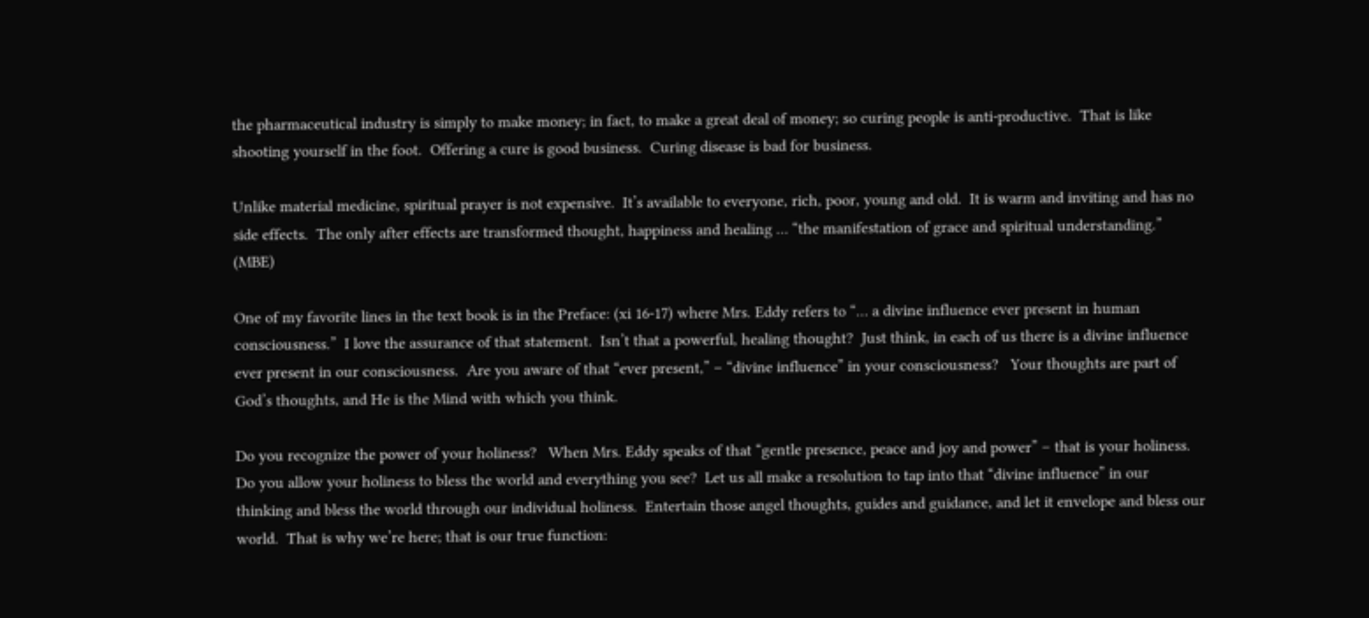the pharmaceutical industry is simply to make money; in fact, to make a great deal of money; so curing people is anti-productive.  That is like shooting yourself in the foot.  Offering a cure is good business.  Curing disease is bad for business.

Unlike material medicine, spiritual prayer is not expensive.  It’s available to everyone, rich, poor, young and old.  It is warm and inviting and has no side effects.  The only after effects are transformed thought, happiness and healing … “the manifestation of grace and spiritual understanding.”  (MBE)

One of my favorite lines in the text book is in the Preface: (xi 16-17) where Mrs. Eddy refers to “… a divine influence ever present in human consciousness.”  I love the assurance of that statement.  Isn’t that a powerful, healing thought?  Just think, in each of us there is a divine influence ever present in our consciousness.  Are you aware of that “ever present,” – “divine influence” in your consciousness?   Your thoughts are part of God’s thoughts, and He is the Mind with which you think.

Do you recognize the power of your holiness?   When Mrs. Eddy speaks of that “gentle presence, peace and joy and power” – that is your holiness.   Do you allow your holiness to bless the world and everything you see?  Let us all make a resolution to tap into that “divine influence” in our thinking and bless the world through our individual holiness.  Entertain those angel thoughts, guides and guidance, and let it envelope and bless our world.  That is why we’re here; that is our true function: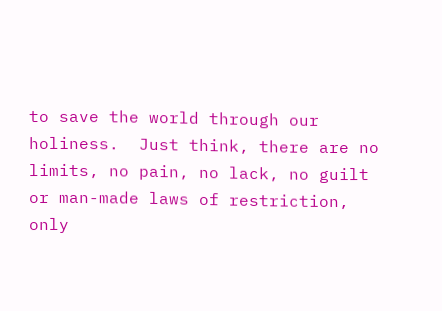to save the world through our holiness.  Just think, there are no limits, no pain, no lack, no guilt or man-made laws of restriction, only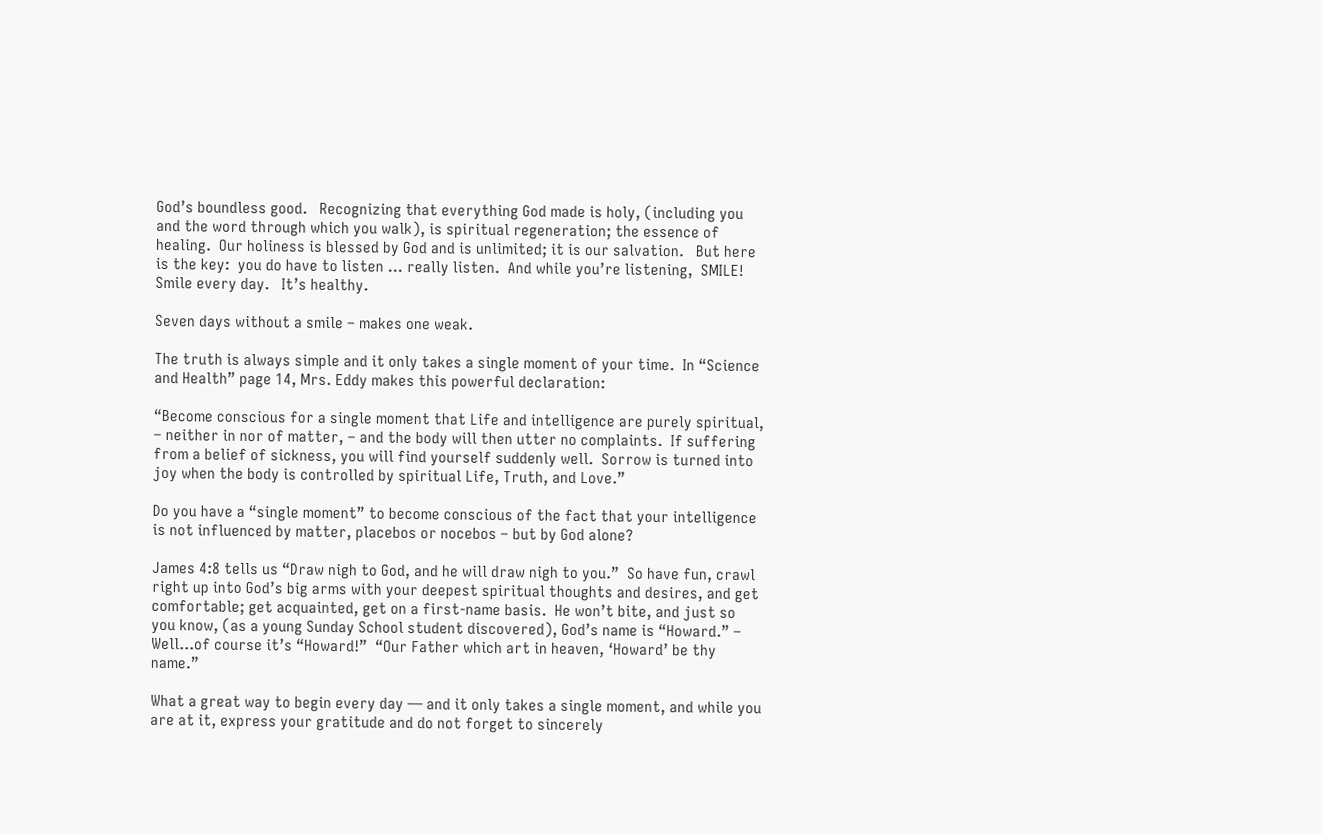God’s boundless good.   Recognizing that everything God made is holy, (including you and the word through which you walk), is spiritual regeneration; the essence of healing.  Our holiness is blessed by God and is unlimited; it is our salvation.   But here is the key:  you do have to listen … really listen.  And while you’re listening,  SMILE!   Smile every day.   It’s healthy.

Seven days without a smile – makes one weak.

The truth is always simple and it only takes a single moment of your time.  In “Science and Health” page 14, Mrs. Eddy makes this powerful declaration:

“Become conscious for a single moment that Life and intelligence are purely spiritual, – neither in nor of matter, – and the body will then utter no complaints.  If suffering from a belief of sickness, you will find yourself suddenly well.  Sorrow is turned into joy when the body is controlled by spiritual Life, Truth, and Love.”

Do you have a “single moment” to become conscious of the fact that your intelligence is not influenced by matter, placebos or nocebos – but by God alone?

James 4:8 tells us “Draw nigh to God, and he will draw nigh to you.”  So have fun, crawl right up into God’s big arms with your deepest spiritual thoughts and desires, and get comfortable; get acquainted, get on a first-name basis.  He won’t bite, and just so you know, (as a young Sunday School student discovered), God’s name is “Howard.” –  Well…of course it’s “Howard!”  “Our Father which art in heaven, ‘Howard’ be thy name.”

What a great way to begin every day — and it only takes a single moment, and while you are at it, express your gratitude and do not forget to sincerely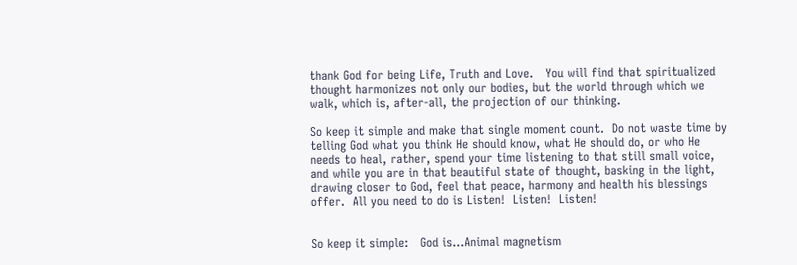thank God for being Life, Truth and Love.   You will find that spiritualized thought harmonizes not only our bodies, but the world through which we walk, which is, after-all, the projection of our thinking.

So keep it simple and make that single moment count.  Do not waste time by telling God what you think He should know, what He should do, or who He needs to heal, rather, spend your time listening to that still small voice, and while you are in that beautiful state of thought, basking in the light, drawing closer to God, feel that peace, harmony and health his blessings offer.  All you need to do is Listen!  Listen!  Listen!


So keep it simple:   God is…Animal magnetism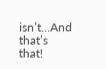isn’t…And that’s that!